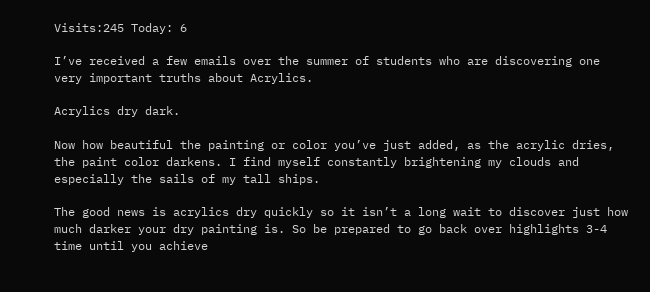Visits:245 Today: 6

I’ve received a few emails over the summer of students who are discovering one very important truths about Acrylics.

Acrylics dry dark.

Now how beautiful the painting or color you’ve just added, as the acrylic dries, the paint color darkens. I find myself constantly brightening my clouds and especially the sails of my tall ships.

The good news is acrylics dry quickly so it isn’t a long wait to discover just how much darker your dry painting is. So be prepared to go back over highlights 3-4 time until you achieve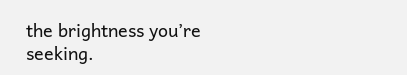the brightness you’re seeking.